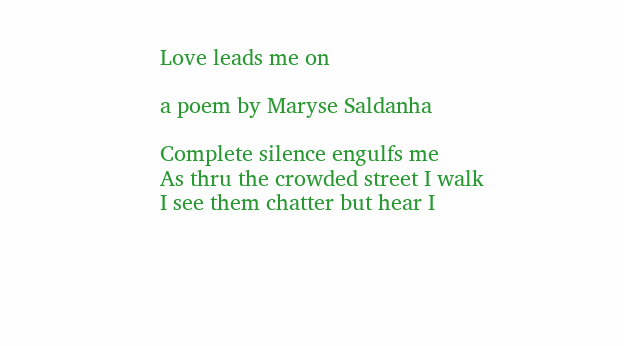Love leads me on

a poem by Maryse Saldanha

Complete silence engulfs me
As thru the crowded street I walk
I see them chatter but hear I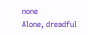none
Alone, dreadful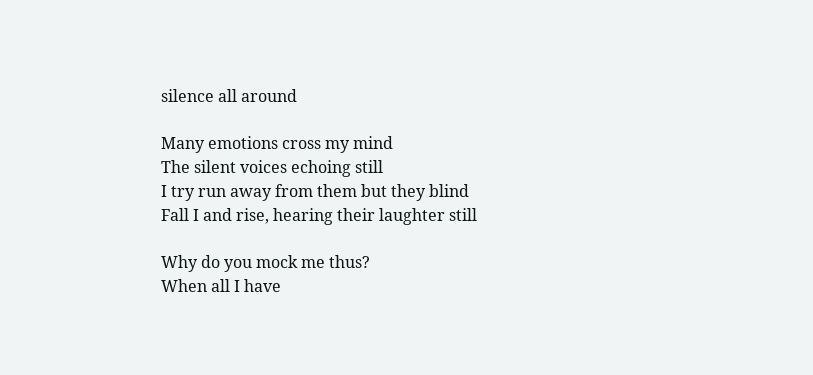silence all around

Many emotions cross my mind
The silent voices echoing still
I try run away from them but they blind
Fall I and rise, hearing their laughter still

Why do you mock me thus?
When all I have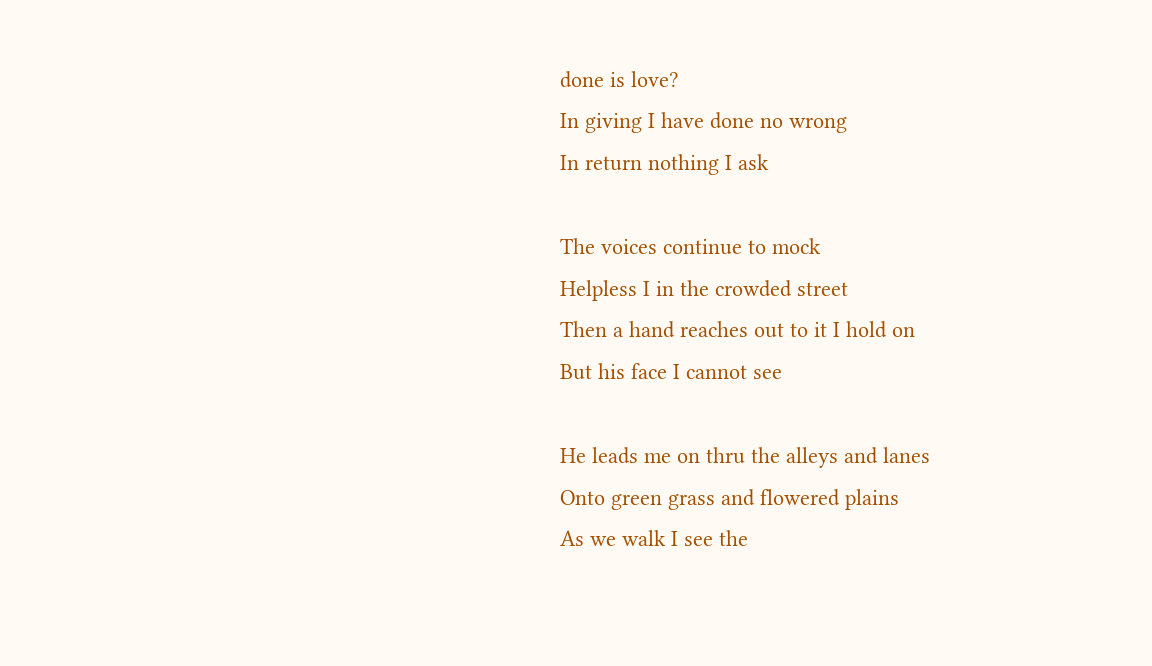done is love?
In giving I have done no wrong
In return nothing I ask

The voices continue to mock
Helpless I in the crowded street
Then a hand reaches out to it I hold on
But his face I cannot see

He leads me on thru the alleys and lanes
Onto green grass and flowered plains
As we walk I see the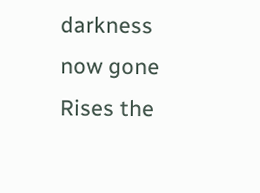darkness now gone
Rises the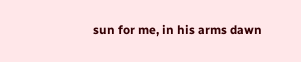sun for me, in his arms dawn